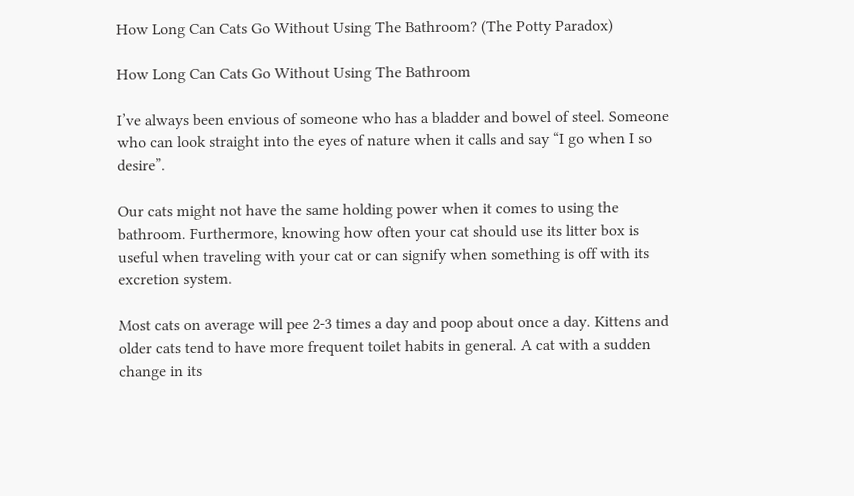How Long Can Cats Go Without Using The Bathroom? (The Potty Paradox)

How Long Can Cats Go Without Using The Bathroom

I’ve always been envious of someone who has a bladder and bowel of steel. Someone who can look straight into the eyes of nature when it calls and say “I go when I so desire”.

Our cats might not have the same holding power when it comes to using the bathroom. Furthermore, knowing how often your cat should use its litter box is useful when traveling with your cat or can signify when something is off with its excretion system.

Most cats on average will pee 2-3 times a day and poop about once a day. Kittens and older cats tend to have more frequent toilet habits in general. A cat with a sudden change in its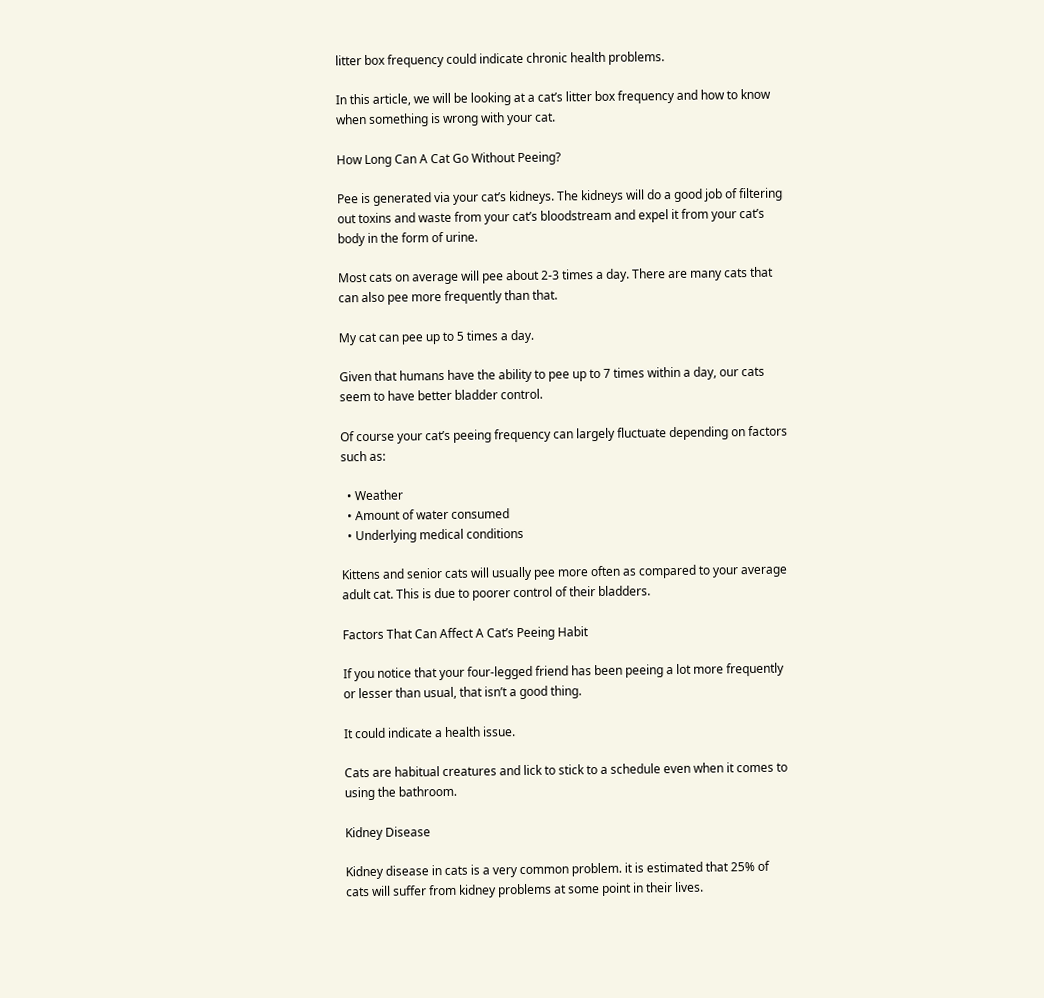litter box frequency could indicate chronic health problems.

In this article, we will be looking at a cat’s litter box frequency and how to know when something is wrong with your cat.

How Long Can A Cat Go Without Peeing?

Pee is generated via your cat’s kidneys. The kidneys will do a good job of filtering out toxins and waste from your cat’s bloodstream and expel it from your cat’s body in the form of urine.

Most cats on average will pee about 2-3 times a day. There are many cats that can also pee more frequently than that.

My cat can pee up to 5 times a day.

Given that humans have the ability to pee up to 7 times within a day, our cats seem to have better bladder control.

Of course your cat’s peeing frequency can largely fluctuate depending on factors such as:

  • Weather
  • Amount of water consumed
  • Underlying medical conditions

Kittens and senior cats will usually pee more often as compared to your average adult cat. This is due to poorer control of their bladders.

Factors That Can Affect A Cat’s Peeing Habit

If you notice that your four-legged friend has been peeing a lot more frequently or lesser than usual, that isn’t a good thing.

It could indicate a health issue.

Cats are habitual creatures and lick to stick to a schedule even when it comes to using the bathroom.

Kidney Disease

Kidney disease in cats is a very common problem. it is estimated that 25% of cats will suffer from kidney problems at some point in their lives.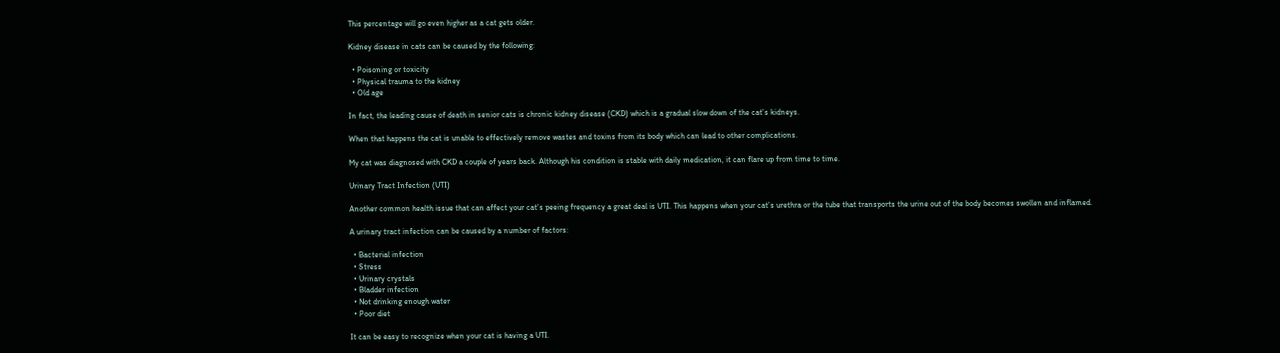This percentage will go even higher as a cat gets older.

Kidney disease in cats can be caused by the following:

  • Poisoning or toxicity
  • Physical trauma to the kidney
  • Old age

In fact, the leading cause of death in senior cats is chronic kidney disease (CKD) which is a gradual slow down of the cat’s kidneys.

When that happens the cat is unable to effectively remove wastes and toxins from its body which can lead to other complications.

My cat was diagnosed with CKD a couple of years back. Although his condition is stable with daily medication, it can flare up from time to time.

Urinary Tract Infection (UTI)

Another common health issue that can affect your cat’s peeing frequency a great deal is UTI. This happens when your cat’s urethra or the tube that transports the urine out of the body becomes swollen and inflamed.

A urinary tract infection can be caused by a number of factors:

  • Bacterial infection
  • Stress
  • Urinary crystals
  • Bladder infection
  • Not drinking enough water
  • Poor diet

It can be easy to recognize when your cat is having a UTI.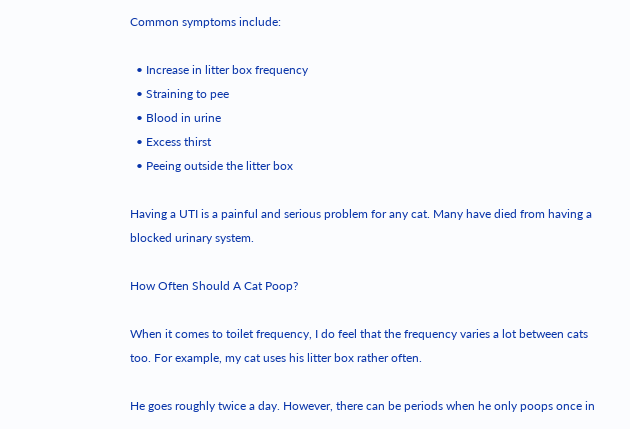Common symptoms include:

  • Increase in litter box frequency
  • Straining to pee
  • Blood in urine
  • Excess thirst
  • Peeing outside the litter box

Having a UTI is a painful and serious problem for any cat. Many have died from having a blocked urinary system.

How Often Should A Cat Poop?

When it comes to toilet frequency, I do feel that the frequency varies a lot between cats too. For example, my cat uses his litter box rather often.

He goes roughly twice a day. However, there can be periods when he only poops once in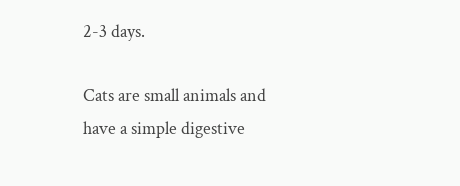2-3 days.

Cats are small animals and have a simple digestive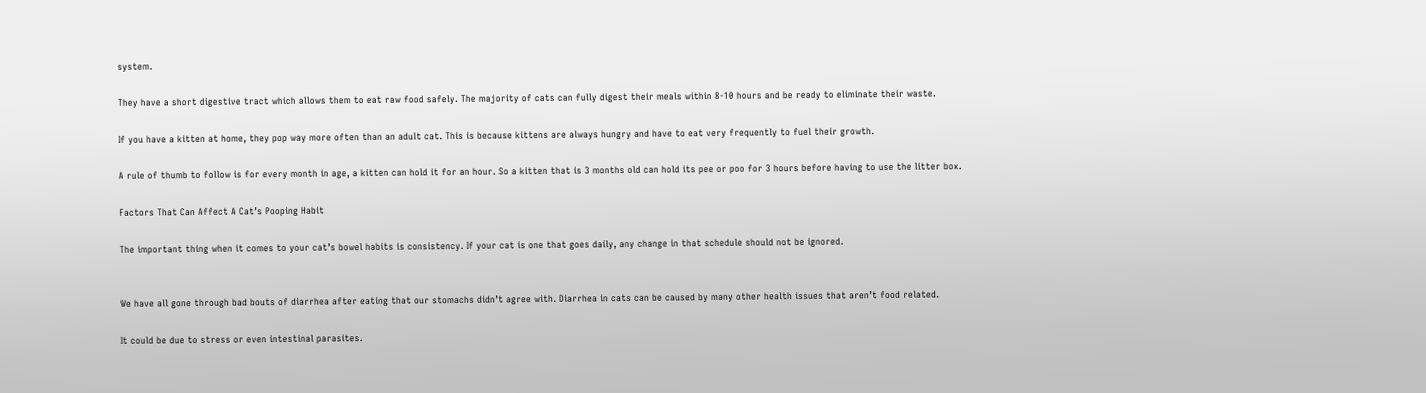system.

They have a short digestive tract which allows them to eat raw food safely. The majority of cats can fully digest their meals within 8-10 hours and be ready to eliminate their waste.

If you have a kitten at home, they pop way more often than an adult cat. This is because kittens are always hungry and have to eat very frequently to fuel their growth.

A rule of thumb to follow is for every month in age, a kitten can hold it for an hour. So a kitten that is 3 months old can hold its pee or poo for 3 hours before having to use the litter box.

Factors That Can Affect A Cat’s Pooping Habit

The important thing when it comes to your cat’s bowel habits is consistency. If your cat is one that goes daily, any change in that schedule should not be ignored.


We have all gone through bad bouts of diarrhea after eating that our stomachs didn’t agree with. Diarrhea in cats can be caused by many other health issues that aren’t food related.

It could be due to stress or even intestinal parasites.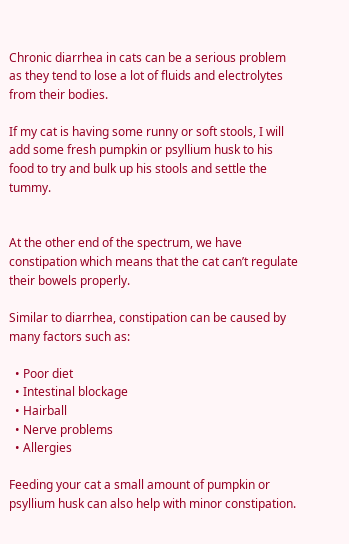Chronic diarrhea in cats can be a serious problem as they tend to lose a lot of fluids and electrolytes from their bodies.

If my cat is having some runny or soft stools, I will add some fresh pumpkin or psyllium husk to his food to try and bulk up his stools and settle the tummy.


At the other end of the spectrum, we have constipation which means that the cat can’t regulate their bowels properly.

Similar to diarrhea, constipation can be caused by many factors such as:

  • Poor diet
  • Intestinal blockage
  • Hairball
  • Nerve problems
  • Allergies

Feeding your cat a small amount of pumpkin or psyllium husk can also help with minor constipation.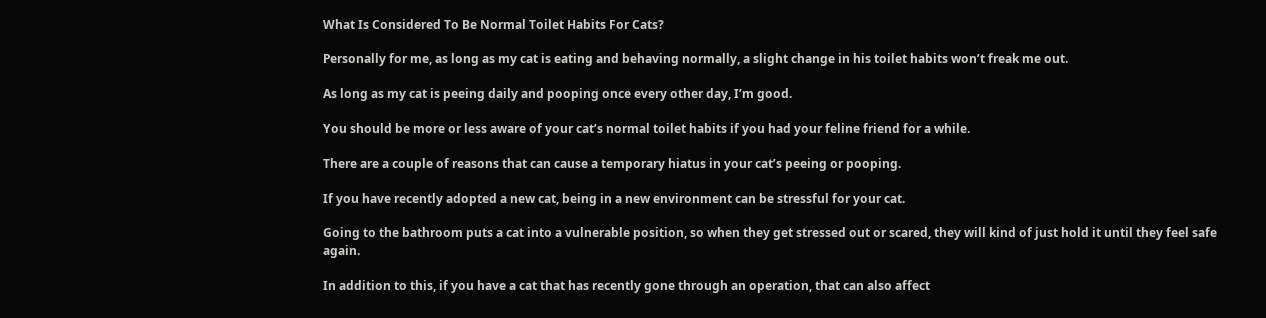What Is Considered To Be Normal Toilet Habits For Cats?

Personally for me, as long as my cat is eating and behaving normally, a slight change in his toilet habits won’t freak me out.

As long as my cat is peeing daily and pooping once every other day, I’m good.

You should be more or less aware of your cat’s normal toilet habits if you had your feline friend for a while.

There are a couple of reasons that can cause a temporary hiatus in your cat’s peeing or pooping.

If you have recently adopted a new cat, being in a new environment can be stressful for your cat.

Going to the bathroom puts a cat into a vulnerable position, so when they get stressed out or scared, they will kind of just hold it until they feel safe again.

In addition to this, if you have a cat that has recently gone through an operation, that can also affect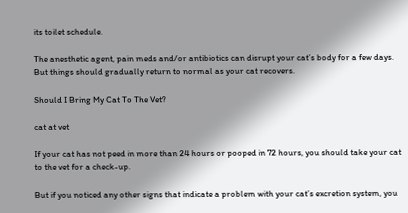its toilet schedule.

The anesthetic agent, pain meds and/or antibiotics can disrupt your cat’s body for a few days. But things should gradually return to normal as your cat recovers.

Should I Bring My Cat To The Vet?

cat at vet

If your cat has not peed in more than 24 hours or pooped in 72 hours, you should take your cat to the vet for a check-up.

But if you noticed any other signs that indicate a problem with your cat’s excretion system, you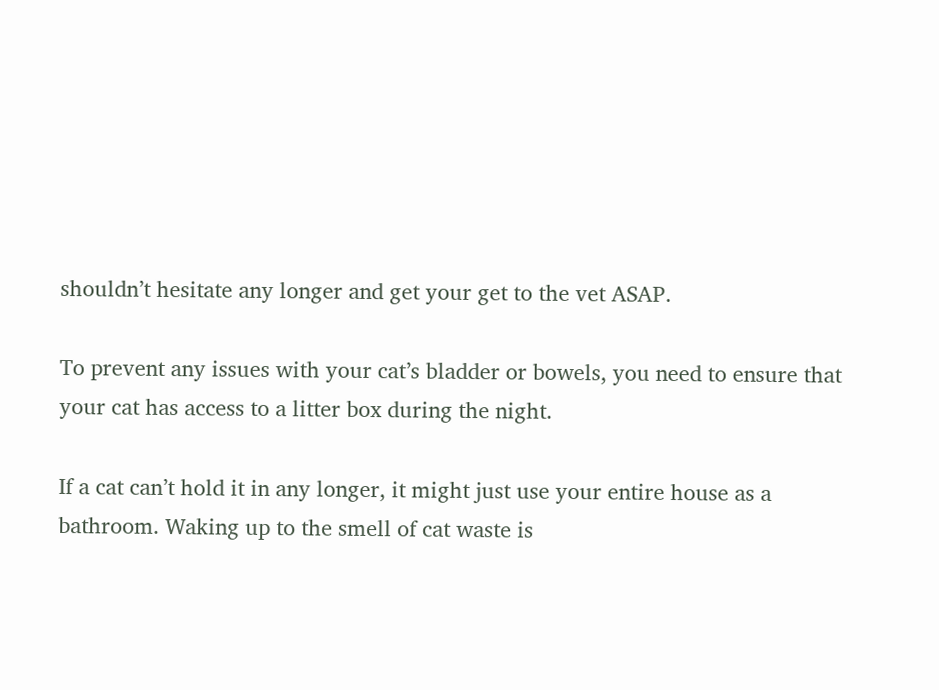shouldn’t hesitate any longer and get your get to the vet ASAP.

To prevent any issues with your cat’s bladder or bowels, you need to ensure that your cat has access to a litter box during the night.

If a cat can’t hold it in any longer, it might just use your entire house as a bathroom. Waking up to the smell of cat waste is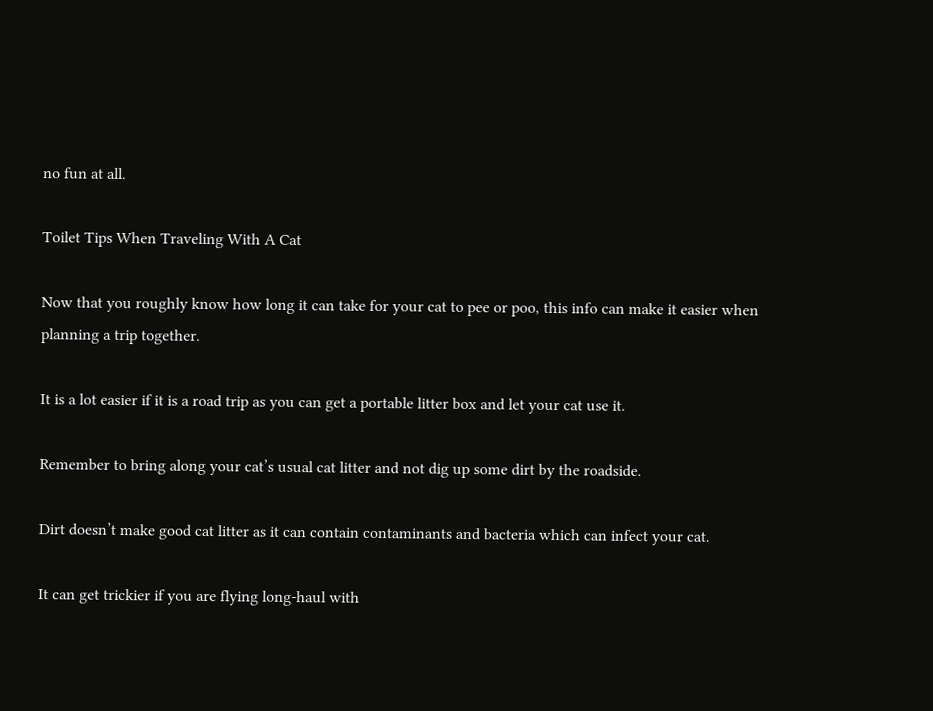no fun at all.

Toilet Tips When Traveling With A Cat

Now that you roughly know how long it can take for your cat to pee or poo, this info can make it easier when planning a trip together.

It is a lot easier if it is a road trip as you can get a portable litter box and let your cat use it.

Remember to bring along your cat’s usual cat litter and not dig up some dirt by the roadside.

Dirt doesn’t make good cat litter as it can contain contaminants and bacteria which can infect your cat.

It can get trickier if you are flying long-haul with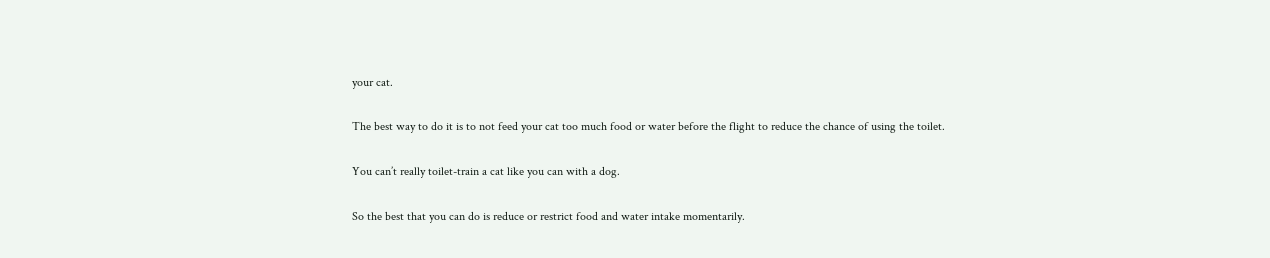your cat.

The best way to do it is to not feed your cat too much food or water before the flight to reduce the chance of using the toilet.

You can’t really toilet-train a cat like you can with a dog.

So the best that you can do is reduce or restrict food and water intake momentarily.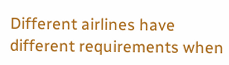Different airlines have different requirements when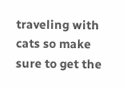traveling with cats so make sure to get the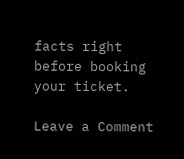facts right before booking your ticket.

Leave a Comment